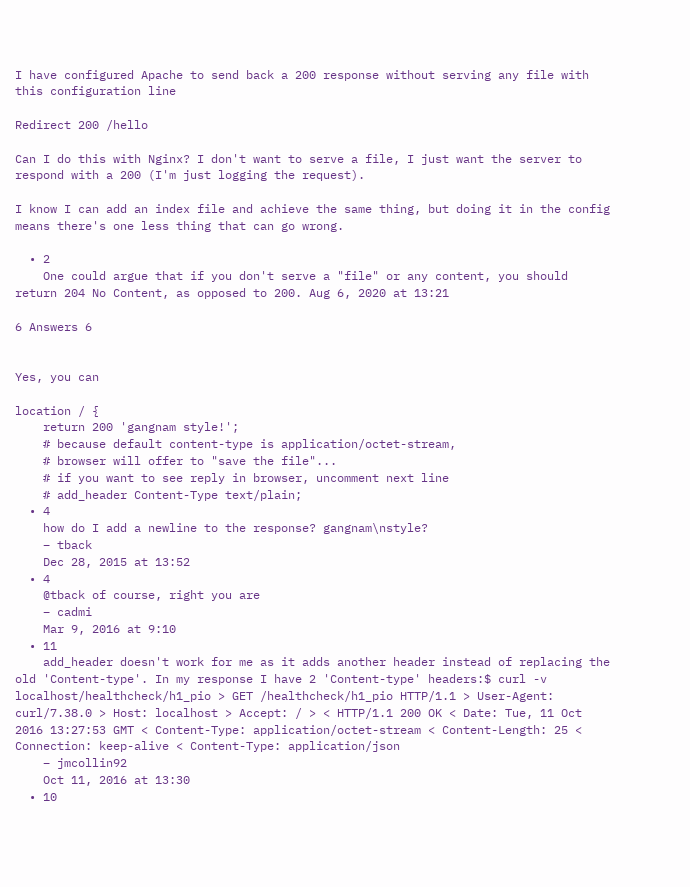I have configured Apache to send back a 200 response without serving any file with this configuration line

Redirect 200 /hello

Can I do this with Nginx? I don't want to serve a file, I just want the server to respond with a 200 (I'm just logging the request).

I know I can add an index file and achieve the same thing, but doing it in the config means there's one less thing that can go wrong.

  • 2
    One could argue that if you don't serve a "file" or any content, you should return 204 No Content, as opposed to 200. Aug 6, 2020 at 13:21

6 Answers 6


Yes, you can

location / {
    return 200 'gangnam style!';
    # because default content-type is application/octet-stream,
    # browser will offer to "save the file"...
    # if you want to see reply in browser, uncomment next line
    # add_header Content-Type text/plain;
  • 4
    how do I add a newline to the response? gangnam\nstyle?
    – tback
    Dec 28, 2015 at 13:52
  • 4
    @tback of course, right you are
    – cadmi
    Mar 9, 2016 at 9:10
  • 11
    add_header doesn't work for me as it adds another header instead of replacing the old 'Content-type'. In my response I have 2 'Content-type' headers:$ curl -v localhost/healthcheck/h1_pio > GET /healthcheck/h1_pio HTTP/1.1 > User-Agent: curl/7.38.0 > Host: localhost > Accept: / > < HTTP/1.1 200 OK < Date: Tue, 11 Oct 2016 13:27:53 GMT < Content-Type: application/octet-stream < Content-Length: 25 < Connection: keep-alive < Content-Type: application/json
    – jmcollin92
    Oct 11, 2016 at 13:30
  • 10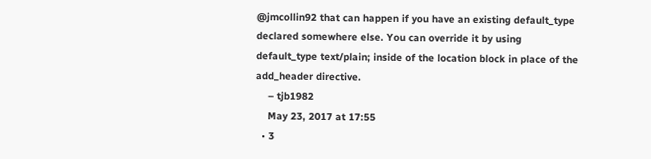@jmcollin92 that can happen if you have an existing default_type declared somewhere else. You can override it by using default_type text/plain; inside of the location block in place of the add_header directive.
    – tjb1982
    May 23, 2017 at 17:55
  • 3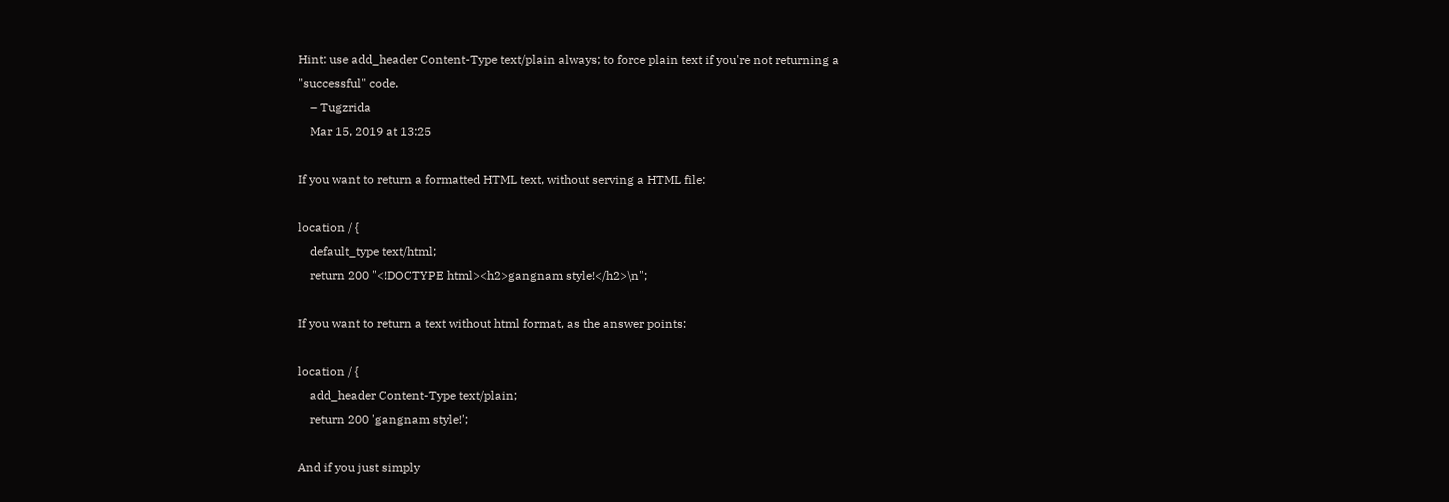Hint: use add_header Content-Type text/plain always; to force plain text if you're not returning a "successful" code.
    – Tugzrida
    Mar 15, 2019 at 13:25

If you want to return a formatted HTML text, without serving a HTML file:

location / {
    default_type text/html;
    return 200 "<!DOCTYPE html><h2>gangnam style!</h2>\n";

If you want to return a text without html format, as the answer points:

location / {
    add_header Content-Type text/plain;
    return 200 'gangnam style!';

And if you just simply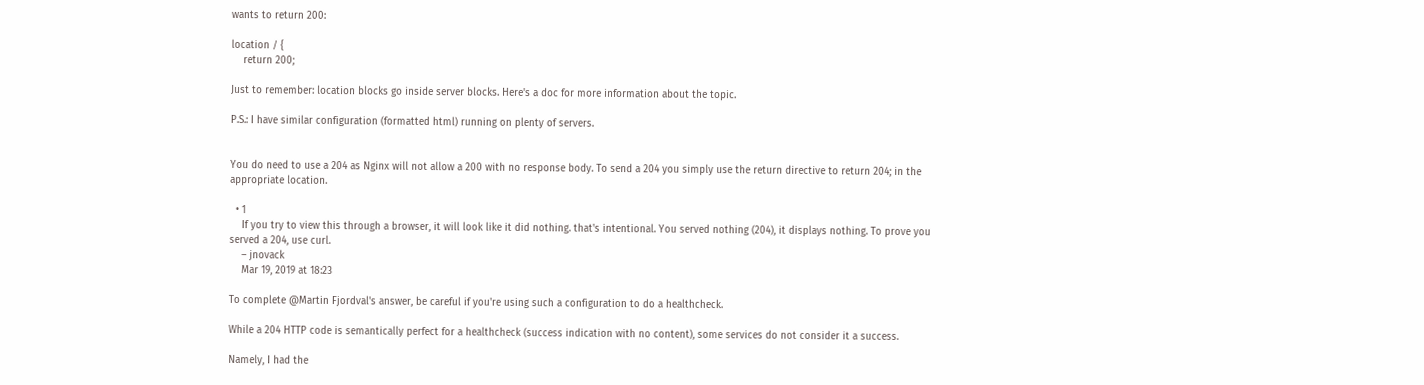wants to return 200:

location / {
    return 200;

Just to remember: location blocks go inside server blocks. Here's a doc for more information about the topic.

P.S.: I have similar configuration (formatted html) running on plenty of servers.


You do need to use a 204 as Nginx will not allow a 200 with no response body. To send a 204 you simply use the return directive to return 204; in the appropriate location.

  • 1
    If you try to view this through a browser, it will look like it did nothing. that's intentional. You served nothing (204), it displays nothing. To prove you served a 204, use curl.
    – jnovack
    Mar 19, 2019 at 18:23

To complete @Martin Fjordval's answer, be careful if you're using such a configuration to do a healthcheck.

While a 204 HTTP code is semantically perfect for a healthcheck (success indication with no content), some services do not consider it a success.

Namely, I had the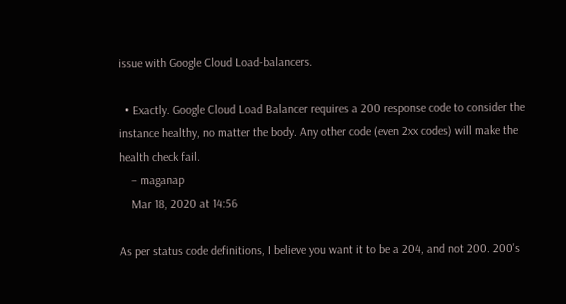issue with Google Cloud Load-balancers.

  • Exactly. Google Cloud Load Balancer requires a 200 response code to consider the instance healthy, no matter the body. Any other code (even 2xx codes) will make the health check fail.
    – maganap
    Mar 18, 2020 at 14:56

As per status code definitions, I believe you want it to be a 204, and not 200. 200's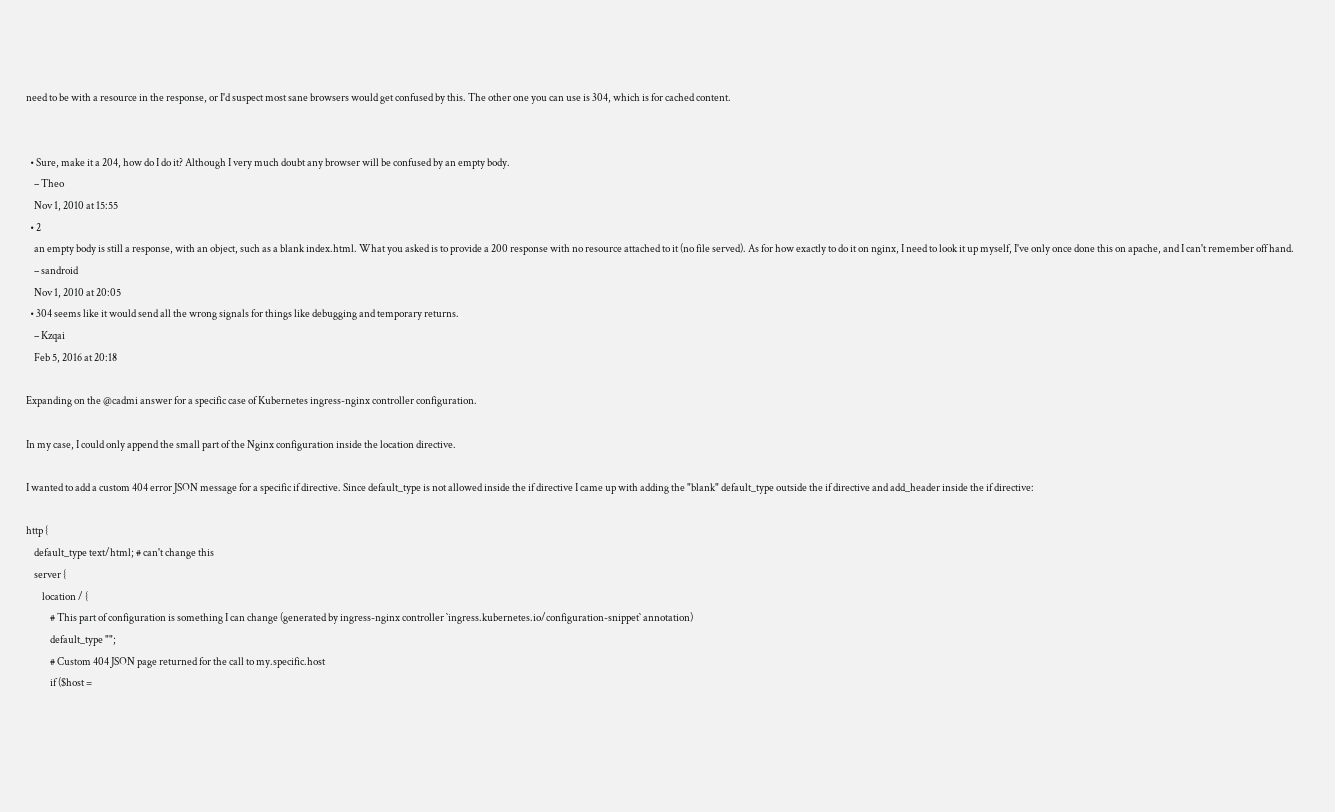need to be with a resource in the response, or I'd suspect most sane browsers would get confused by this. The other one you can use is 304, which is for cached content.


  • Sure, make it a 204, how do I do it? Although I very much doubt any browser will be confused by an empty body.
    – Theo
    Nov 1, 2010 at 15:55
  • 2
    an empty body is still a response, with an object, such as a blank index.html. What you asked is to provide a 200 response with no resource attached to it (no file served). As for how exactly to do it on nginx, I need to look it up myself, I've only once done this on apache, and I can't remember off hand.
    – sandroid
    Nov 1, 2010 at 20:05
  • 304 seems like it would send all the wrong signals for things like debugging and temporary returns.
    – Kzqai
    Feb 5, 2016 at 20:18

Expanding on the @cadmi answer for a specific case of Kubernetes ingress-nginx controller configuration.

In my case, I could only append the small part of the Nginx configuration inside the location directive.

I wanted to add a custom 404 error JSON message for a specific if directive. Since default_type is not allowed inside the if directive I came up with adding the "blank" default_type outside the if directive and add_header inside the if directive:

http {
    default_type text/html; # can't change this
    server {
        location / {
            # This part of configuration is something I can change (generated by ingress-nginx controller `ingress.kubernetes.io/configuration-snippet` annotation)
            default_type "";
            # Custom 404 JSON page returned for the call to my.specific.host
            if ($host =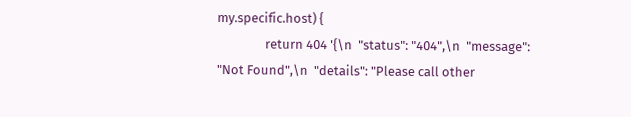my.specific.host) {
                return 404 '{\n  "status": "404",\n  "message": "Not Found",\n  "details": "Please call other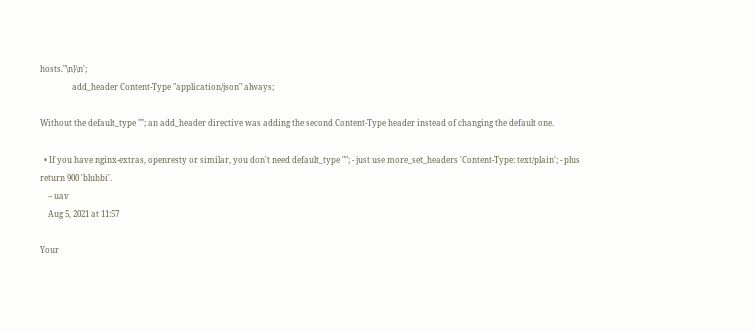hosts."\n}\n';
                add_header Content-Type "application/json" always;

Without the default_type ""; an add_header directive was adding the second Content-Type header instead of changing the default one.

  • If you have nginx-extras, openresty or similar, you don't need default_type ""; - just use more_set_headers 'Content-Type: text/plain'; - plus return 900 'blubbi'.
    – uav
    Aug 5, 2021 at 11:57

Your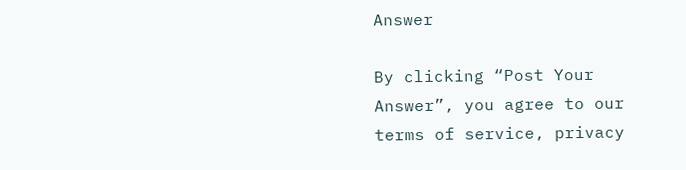Answer

By clicking “Post Your Answer”, you agree to our terms of service, privacy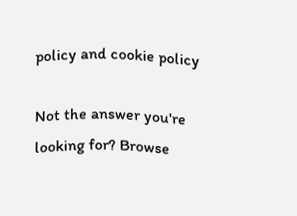policy and cookie policy

Not the answer you're looking for? Browse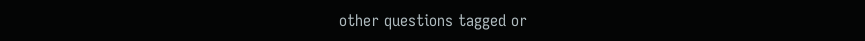other questions tagged or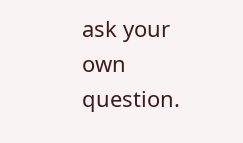ask your own question.